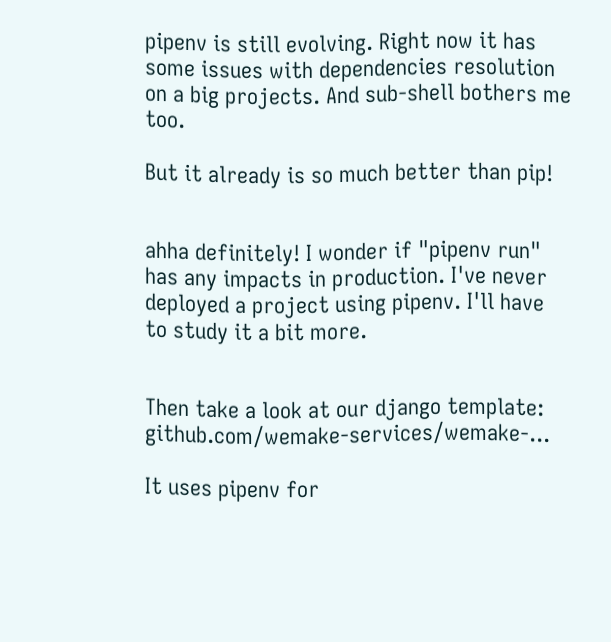pipenv is still evolving. Right now it has some issues with dependencies resolution on a big projects. And sub-shell bothers me too.

But it already is so much better than pip!


ahha definitely! I wonder if "pipenv run" has any impacts in production. I've never deployed a project using pipenv. I'll have to study it a bit more.


Then take a look at our django template: github.com/wemake-services/wemake-...

It uses pipenv for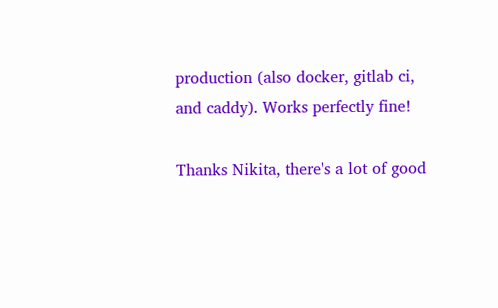production (also docker, gitlab ci, and caddy). Works perfectly fine!

Thanks Nikita, there's a lot of good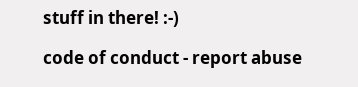stuff in there! :-)

code of conduct - report abuse